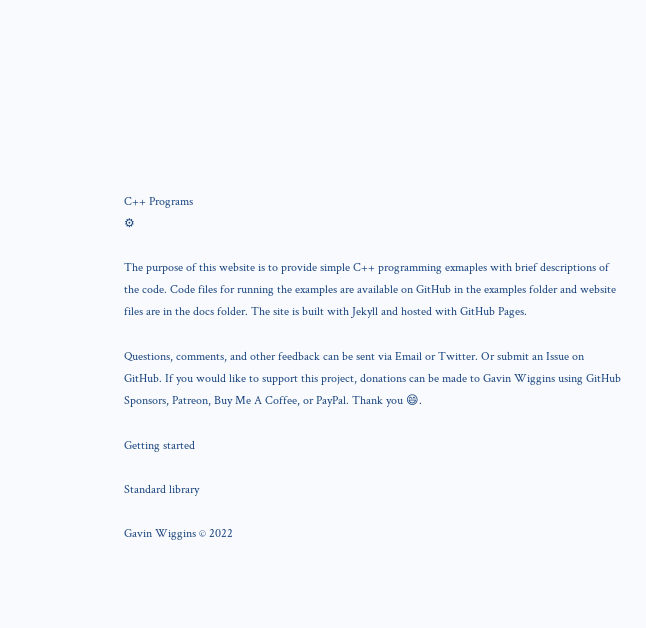C++ Programs
⚙

The purpose of this website is to provide simple C++ programming exmaples with brief descriptions of the code. Code files for running the examples are available on GitHub in the examples folder and website files are in the docs folder. The site is built with Jekyll and hosted with GitHub Pages.

Questions, comments, and other feedback can be sent via Email or Twitter. Or submit an Issue on GitHub. If you would like to support this project, donations can be made to Gavin Wiggins using GitHub Sponsors, Patreon, Buy Me A Coffee, or PayPal. Thank you 😄.

Getting started

Standard library

Gavin Wiggins © 2022